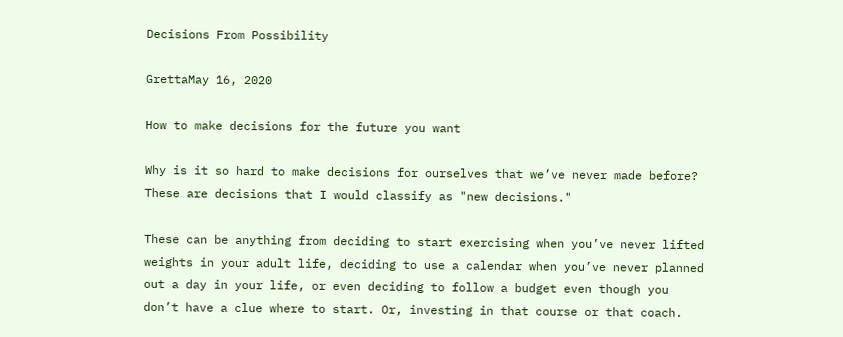Decisions From Possibility

GrettaMay 16, 2020

How to make decisions for the future you want

Why is it so hard to make decisions for ourselves that we’ve never made before? These are decisions that I would classify as "new decisions."

These can be anything from deciding to start exercising when you’ve never lifted weights in your adult life, deciding to use a calendar when you’ve never planned out a day in your life, or even deciding to follow a budget even though you don’t have a clue where to start. Or, investing in that course or that coach.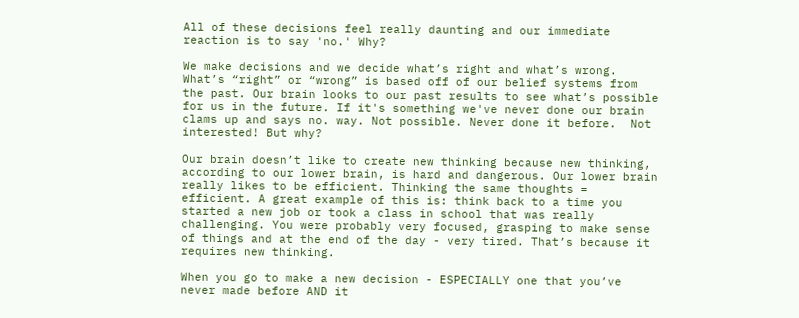All of these decisions feel really daunting and our immediate reaction is to say 'no.' Why?

We make decisions and we decide what’s right and what’s wrong. What’s “right” or “wrong” is based off of our belief systems from the past. Our brain looks to our past results to see what’s possible for us in the future. If it's something we've never done our brain clams up and says no. way. Not possible. Never done it before.  Not interested! But why?

Our brain doesn’t like to create new thinking because new thinking, according to our lower brain, is hard and dangerous. Our lower brain really likes to be efficient. Thinking the same thoughts = efficient. A great example of this is: think back to a time you started a new job or took a class in school that was really challenging. You were probably very focused, grasping to make sense of things and at the end of the day - very tired. That’s because it requires new thinking.

When you go to make a new decision - ESPECIALLY one that you’ve never made before AND it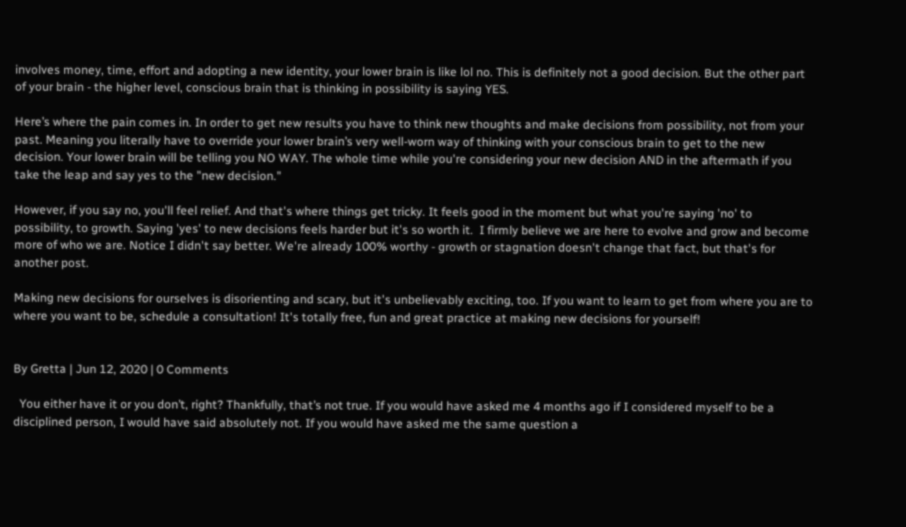involves money, time, effort and adopting a new identity, your lower brain is like lol no. This is definitely not a good decision. But the other part of your brain - the higher level, conscious brain that is thinking in possibility is saying YES.

Here’s where the pain comes in. In order to get new results you have to think new thoughts and make decisions from possibility, not from your past. Meaning you literally have to override your lower brain’s very well-worn way of thinking with your conscious brain to get to the new decision. Your lower brain will be telling you NO WAY. The whole time while you're considering your new decision AND in the aftermath if you take the leap and say yes to the "new decision."

However, if you say no, you'll feel relief. And that's where things get tricky. It feels good in the moment but what you're saying 'no' to possibility, to growth. Saying 'yes' to new decisions feels harder but it's so worth it.  I firmly believe we are here to evolve and grow and become more of who we are. Notice I didn't say better. We're already 100% worthy - growth or stagnation doesn't change that fact, but that's for another post.

Making new decisions for ourselves is disorienting and scary, but it's unbelievably exciting, too. If you want to learn to get from where you are to where you want to be, schedule a consultation! It's totally free, fun and great practice at making new decisions for yourself!


By Gretta | Jun 12, 2020 | 0 Comments

  You either have it or you don’t, right? Thankfully, that’s not true. If you would have asked me 4 months ago if I considered myself to be a disciplined person, I would have said absolutely not. If you would have asked me the same question a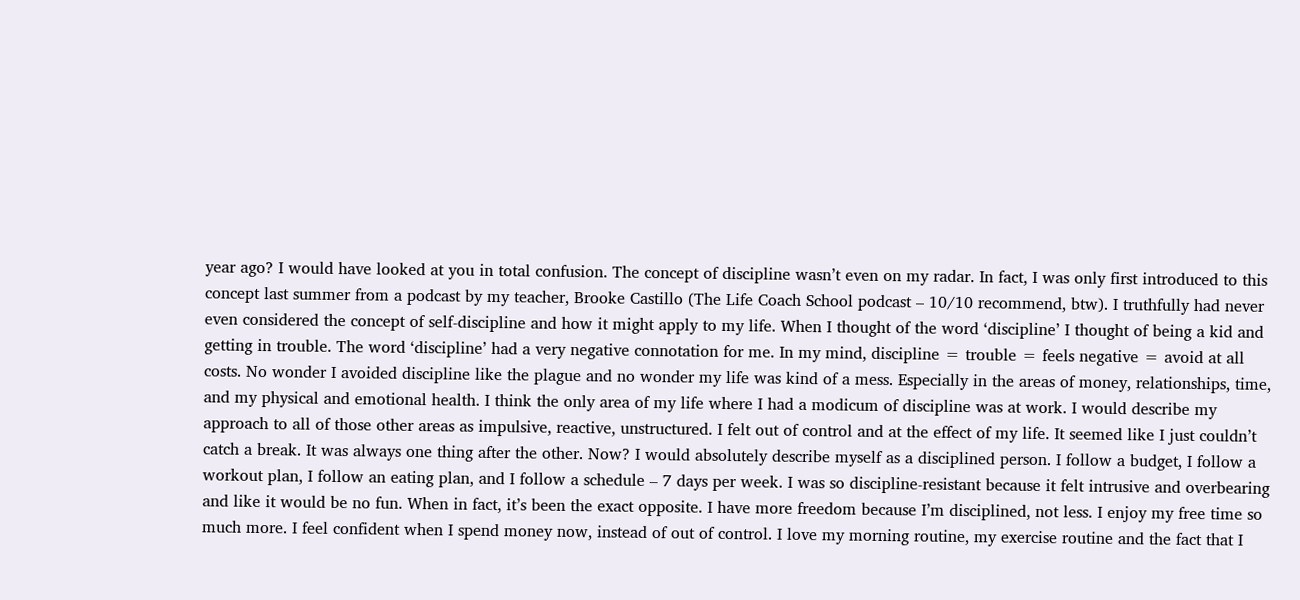year ago? I would have looked at you in total confusion. The concept of discipline wasn’t even on my radar. In fact, I was only first introduced to this concept last summer from a podcast by my teacher, Brooke Castillo (The Life Coach School podcast – 10/10 recommend, btw). I truthfully had never even considered the concept of self-discipline and how it might apply to my life. When I thought of the word ‘discipline’ I thought of being a kid and getting in trouble. The word ‘discipline’ had a very negative connotation for me. In my mind, discipline = trouble = feels negative = avoid at all costs. No wonder I avoided discipline like the plague and no wonder my life was kind of a mess. Especially in the areas of money, relationships, time, and my physical and emotional health. I think the only area of my life where I had a modicum of discipline was at work. I would describe my approach to all of those other areas as impulsive, reactive, unstructured. I felt out of control and at the effect of my life. It seemed like I just couldn’t catch a break. It was always one thing after the other. Now? I would absolutely describe myself as a disciplined person. I follow a budget, I follow a workout plan, I follow an eating plan, and I follow a schedule – 7 days per week. I was so discipline-resistant because it felt intrusive and overbearing and like it would be no fun. When in fact, it’s been the exact opposite. I have more freedom because I’m disciplined, not less. I enjoy my free time so much more. I feel confident when I spend money now, instead of out of control. I love my morning routine, my exercise routine and the fact that I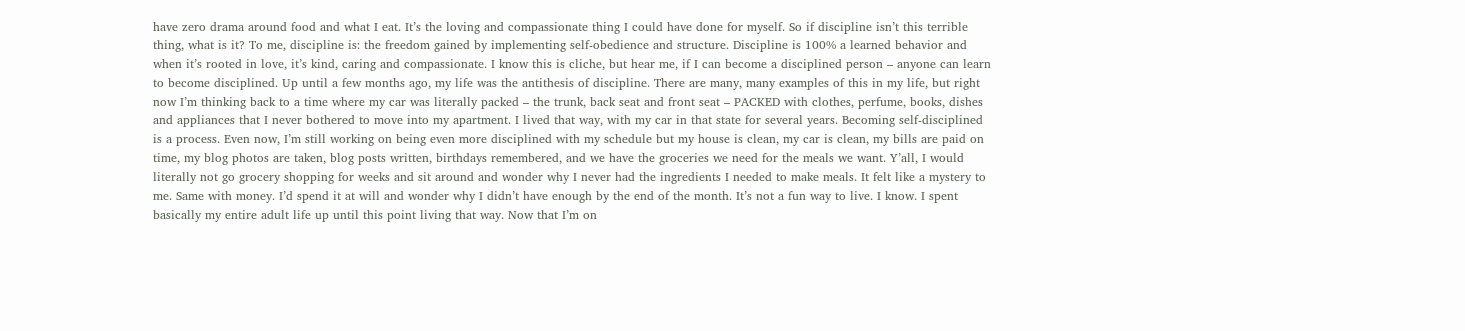have zero drama around food and what I eat. It’s the loving and compassionate thing I could have done for myself. So if discipline isn’t this terrible thing, what is it? To me, discipline is: the freedom gained by implementing self-obedience and structure. Discipline is 100% a learned behavior and when it’s rooted in love, it’s kind, caring and compassionate. I know this is cliche, but hear me, if I can become a disciplined person – anyone can learn to become disciplined. Up until a few months ago, my life was the antithesis of discipline. There are many, many examples of this in my life, but right now I’m thinking back to a time where my car was literally packed – the trunk, back seat and front seat – PACKED with clothes, perfume, books, dishes and appliances that I never bothered to move into my apartment. I lived that way, with my car in that state for several years. Becoming self-disciplined is a process. Even now, I’m still working on being even more disciplined with my schedule but my house is clean, my car is clean, my bills are paid on time, my blog photos are taken, blog posts written, birthdays remembered, and we have the groceries we need for the meals we want. Y’all, I would literally not go grocery shopping for weeks and sit around and wonder why I never had the ingredients I needed to make meals. It felt like a mystery to me. Same with money. I’d spend it at will and wonder why I didn’t have enough by the end of the month. It’s not a fun way to live. I know. I spent basically my entire adult life up until this point living that way. Now that I’m on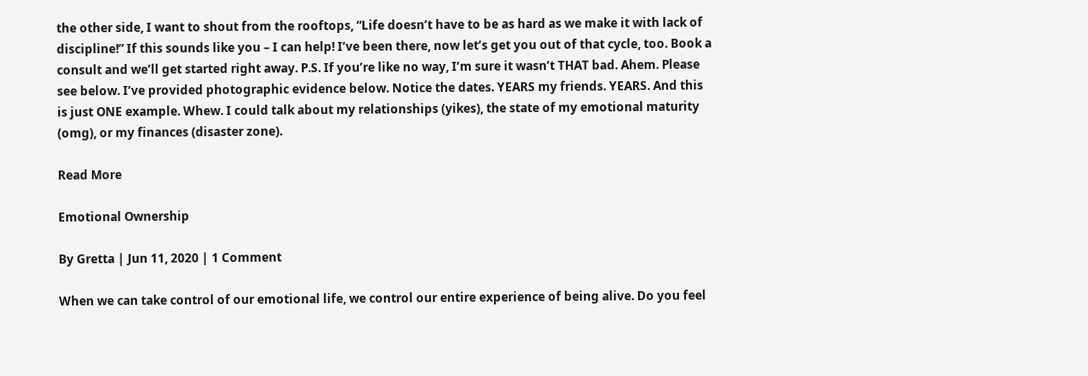the other side, I want to shout from the rooftops, “Life doesn’t have to be as hard as we make it with lack of discipline!” If this sounds like you – I can help! I’ve been there, now let’s get you out of that cycle, too. Book a consult and we’ll get started right away. P.S. If you’re like no way, I’m sure it wasn’t THAT bad. Ahem. Please see below. I’ve provided photographic evidence below. Notice the dates. YEARS my friends. YEARS. And this is just ONE example. Whew. I could talk about my relationships (yikes), the state of my emotional maturity (omg), or my finances (disaster zone).

Read More

Emotional Ownership

By Gretta | Jun 11, 2020 | 1 Comment

When we can take control of our emotional life, we control our entire experience of being alive. Do you feel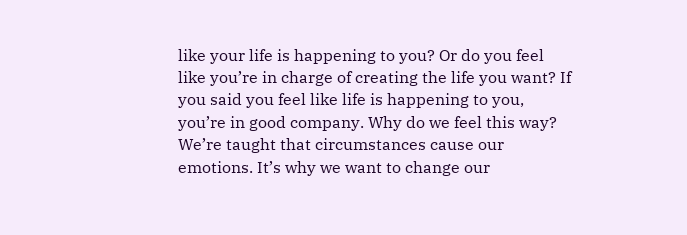like your life is happening to you? Or do you feel like you’re in charge of creating the life you want? If you said you feel like life is happening to you, you’re in good company. Why do we feel this way? We’re taught that circumstances cause our emotions. It’s why we want to change our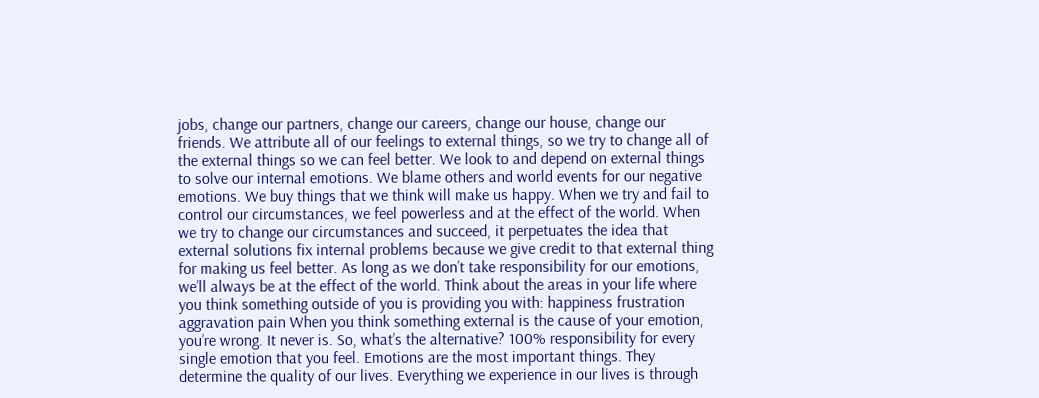jobs, change our partners, change our careers, change our house, change our friends. We attribute all of our feelings to external things, so we try to change all of the external things so we can feel better. We look to and depend on external things to solve our internal emotions. We blame others and world events for our negative emotions. We buy things that we think will make us happy. When we try and fail to control our circumstances, we feel powerless and at the effect of the world. When we try to change our circumstances and succeed, it perpetuates the idea that external solutions fix internal problems because we give credit to that external thing for making us feel better. As long as we don’t take responsibility for our emotions, we’ll always be at the effect of the world. Think about the areas in your life where you think something outside of you is providing you with: happiness frustration aggravation pain When you think something external is the cause of your emotion, you’re wrong. It never is. So, what’s the alternative? 100% responsibility for every single emotion that you feel. Emotions are the most important things. They determine the quality of our lives. Everything we experience in our lives is through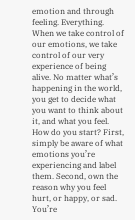emotion and through feeling. Everything. When we take control of our emotions, we take control of our very experience of being alive. No matter what’s happening in the world, you get to decide what you want to think about it, and what you feel. How do you start? First, simply be aware of what emotions you’re experiencing and label them. Second, own the reason why you feel hurt, or happy, or sad. You’re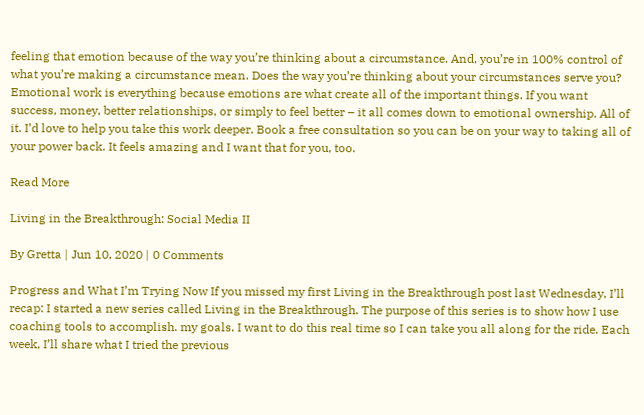feeling that emotion because of the way you’re thinking about a circumstance. And, you’re in 100% control of what you’re making a circumstance mean. Does the way you’re thinking about your circumstances serve you? Emotional work is everything because emotions are what create all of the important things. If you want success, money, better relationships, or simply to feel better – it all comes down to emotional ownership. All of it. I’d love to help you take this work deeper. Book a free consultation so you can be on your way to taking all of your power back. It feels amazing and I want that for you, too.

Read More

Living in the Breakthrough: Social Media II

By Gretta | Jun 10, 2020 | 0 Comments

Progress and What I’m Trying Now If you missed my first Living in the Breakthrough post last Wednesday, I’ll recap: I started a new series called Living in the Breakthrough. The purpose of this series is to show how I use coaching tools to accomplish. my goals. I want to do this real time so I can take you all along for the ride. Each week, I’ll share what I tried the previous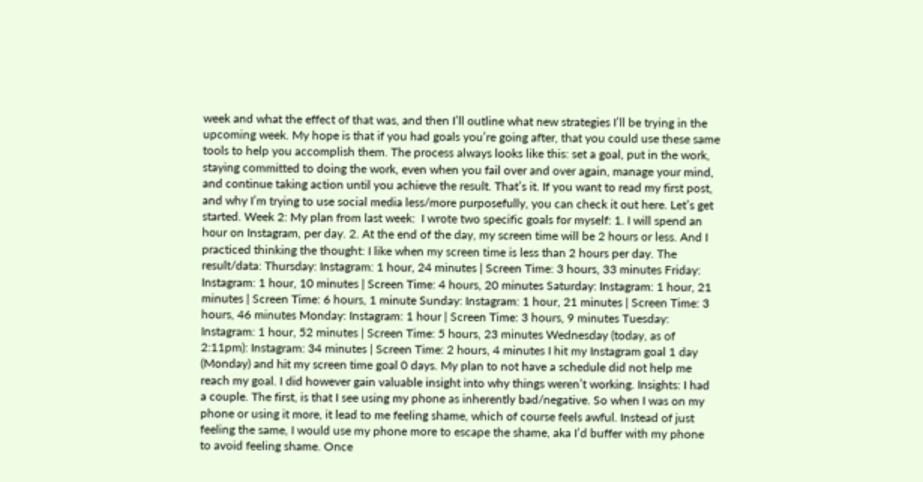week and what the effect of that was, and then I’ll outline what new strategies I’ll be trying in the upcoming week. My hope is that if you had goals you’re going after, that you could use these same tools to help you accomplish them. The process always looks like this: set a goal, put in the work, staying committed to doing the work, even when you fail over and over again, manage your mind, and continue taking action until you achieve the result. That’s it. If you want to read my first post, and why I’m trying to use social media less/more purposefully, you can check it out here. Let’s get started. Week 2: My plan from last week:  I wrote two specific goals for myself: 1. I will spend an hour on Instagram, per day. 2. At the end of the day, my screen time will be 2 hours or less. And I practiced thinking the thought: I like when my screen time is less than 2 hours per day. The result/data: Thursday: Instagram: 1 hour, 24 minutes | Screen Time: 3 hours, 33 minutes Friday: Instagram: 1 hour, 10 minutes | Screen Time: 4 hours, 20 minutes Saturday: Instagram: 1 hour, 21 minutes | Screen Time: 6 hours, 1 minute Sunday: Instagram: 1 hour, 21 minutes | Screen Time: 3 hours, 46 minutes Monday: Instagram: 1 hour | Screen Time: 3 hours, 9 minutes Tuesday: Instagram: 1 hour, 52 minutes | Screen Time: 5 hours, 23 minutes Wednesday (today, as of 2:11pm): Instagram: 34 minutes | Screen Time: 2 hours, 4 minutes I hit my Instagram goal 1 day (Monday) and hit my screen time goal 0 days. My plan to not have a schedule did not help me reach my goal. I did however gain valuable insight into why things weren’t working. Insights: I had a couple. The first, is that I see using my phone as inherently bad/negative. So when I was on my phone or using it more, it lead to me feeling shame, which of course feels awful. Instead of just feeling the same, I would use my phone more to escape the shame, aka I’d buffer with my phone to avoid feeling shame. Once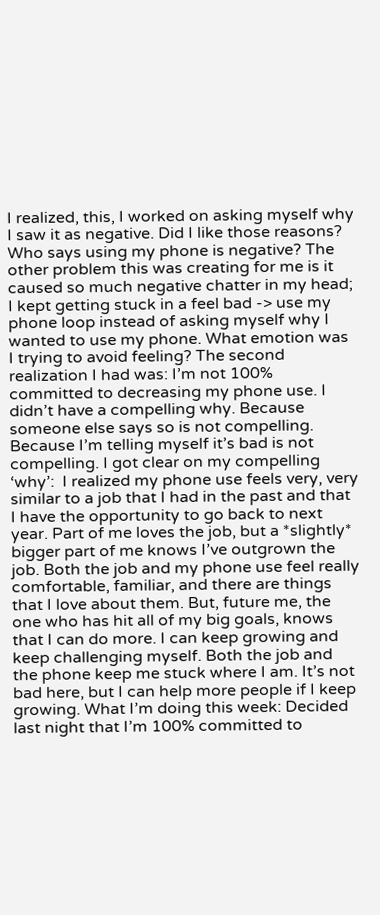I realized, this, I worked on asking myself why I saw it as negative. Did I like those reasons? Who says using my phone is negative? The other problem this was creating for me is it caused so much negative chatter in my head; I kept getting stuck in a feel bad -> use my phone loop instead of asking myself why I wanted to use my phone. What emotion was I trying to avoid feeling? The second realization I had was: I’m not 100% committed to decreasing my phone use. I didn’t have a compelling why. Because someone else says so is not compelling. Because I’m telling myself it’s bad is not compelling. I got clear on my compelling ‘why’:  I realized my phone use feels very, very similar to a job that I had in the past and that I have the opportunity to go back to next year. Part of me loves the job, but a *slightly* bigger part of me knows I’ve outgrown the job. Both the job and my phone use feel really comfortable, familiar, and there are things that I love about them. But, future me, the one who has hit all of my big goals, knows that I can do more. I can keep growing and keep challenging myself. Both the job and the phone keep me stuck where I am. It’s not bad here, but I can help more people if I keep growing. What I’m doing this week: Decided last night that I’m 100% committed to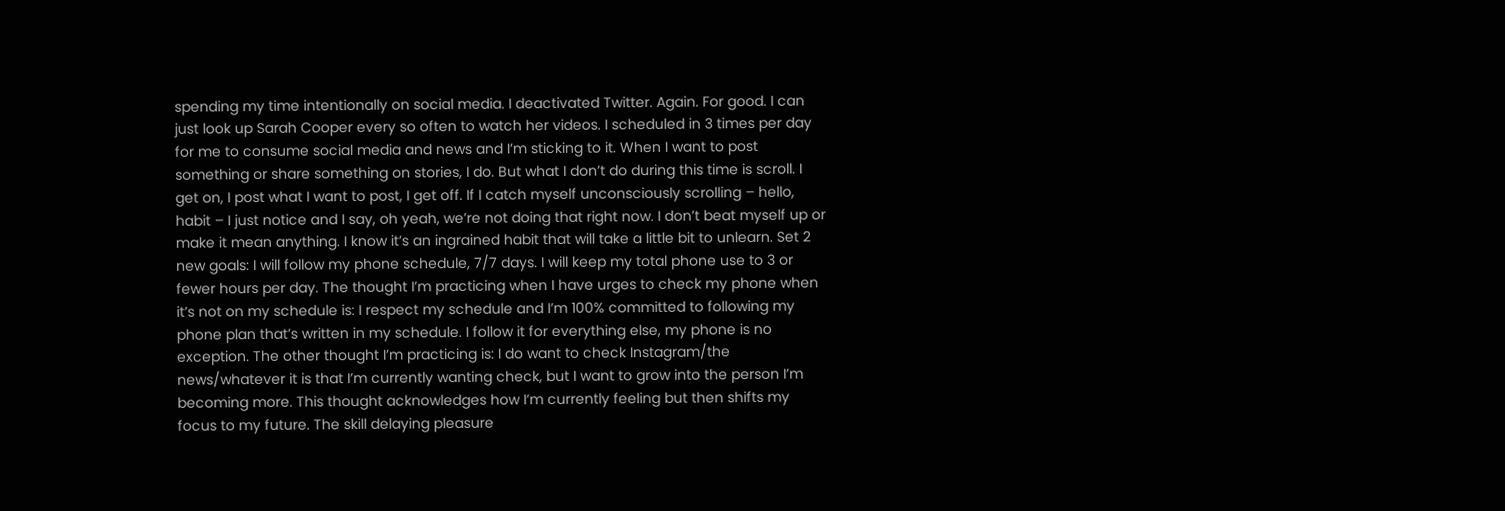spending my time intentionally on social media. I deactivated Twitter. Again. For good. I can just look up Sarah Cooper every so often to watch her videos. I scheduled in 3 times per day for me to consume social media and news and I’m sticking to it. When I want to post something or share something on stories, I do. But what I don’t do during this time is scroll. I get on, I post what I want to post, I get off. If I catch myself unconsciously scrolling – hello, habit – I just notice and I say, oh yeah, we’re not doing that right now. I don’t beat myself up or make it mean anything. I know it’s an ingrained habit that will take a little bit to unlearn. Set 2 new goals: I will follow my phone schedule, 7/7 days. I will keep my total phone use to 3 or fewer hours per day. The thought I’m practicing when I have urges to check my phone when it’s not on my schedule is: I respect my schedule and I’m 100% committed to following my phone plan that’s written in my schedule. I follow it for everything else, my phone is no exception. The other thought I’m practicing is: I do want to check Instagram/the news/whatever it is that I’m currently wanting check, but I want to grow into the person I’m becoming more. This thought acknowledges how I’m currently feeling but then shifts my focus to my future. The skill delaying pleasure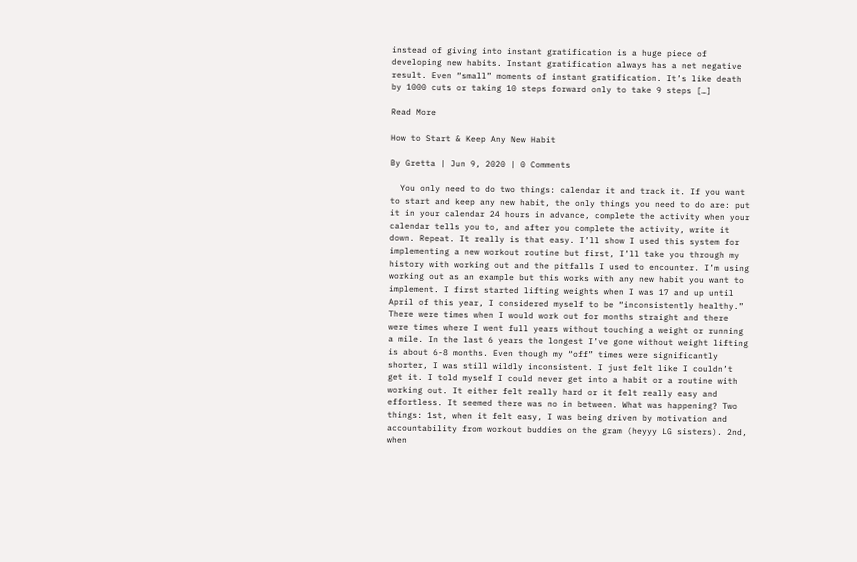instead of giving into instant gratification is a huge piece of developing new habits. Instant gratification always has a net negative result. Even “small” moments of instant gratification. It’s like death by 1000 cuts or taking 10 steps forward only to take 9 steps […]

Read More

How to Start & Keep Any New Habit

By Gretta | Jun 9, 2020 | 0 Comments

  You only need to do two things: calendar it and track it. If you want to start and keep any new habit, the only things you need to do are: put it in your calendar 24 hours in advance, complete the activity when your calendar tells you to, and after you complete the activity, write it down. Repeat. It really is that easy. I’ll show I used this system for implementing a new workout routine but first, I’ll take you through my history with working out and the pitfalls I used to encounter. I’m using working out as an example but this works with any new habit you want to implement. I first started lifting weights when I was 17 and up until April of this year, I considered myself to be “inconsistently healthy.” There were times when I would work out for months straight and there were times where I went full years without touching a weight or running a mile. In the last 6 years the longest I’ve gone without weight lifting is about 6-8 months. Even though my “off” times were significantly shorter, I was still wildly inconsistent. I just felt like I couldn’t get it. I told myself I could never get into a habit or a routine with working out. It either felt really hard or it felt really easy and effortless. It seemed there was no in between. What was happening? Two things: 1st, when it felt easy, I was being driven by motivation and accountability from workout buddies on the gram (heyyy LG sisters). 2nd, when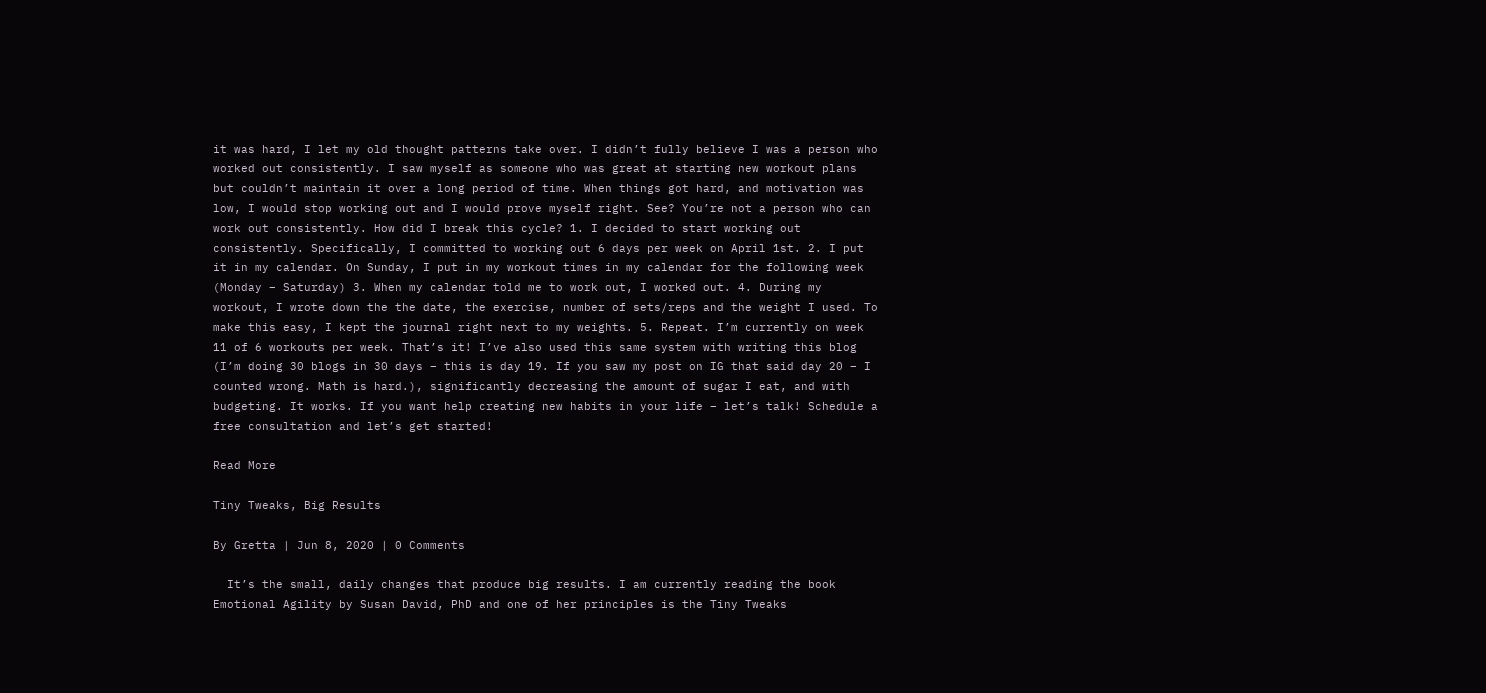it was hard, I let my old thought patterns take over. I didn’t fully believe I was a person who worked out consistently. I saw myself as someone who was great at starting new workout plans but couldn’t maintain it over a long period of time. When things got hard, and motivation was low, I would stop working out and I would prove myself right. See? You’re not a person who can work out consistently. How did I break this cycle? 1. I decided to start working out consistently. Specifically, I committed to working out 6 days per week on April 1st. 2. I put it in my calendar. On Sunday, I put in my workout times in my calendar for the following week (Monday – Saturday) 3. When my calendar told me to work out, I worked out. 4. During my workout, I wrote down the the date, the exercise, number of sets/reps and the weight I used. To make this easy, I kept the journal right next to my weights. 5. Repeat. I’m currently on week 11 of 6 workouts per week. That’s it! I’ve also used this same system with writing this blog (I’m doing 30 blogs in 30 days – this is day 19. If you saw my post on IG that said day 20 – I counted wrong. Math is hard.), significantly decreasing the amount of sugar I eat, and with budgeting. It works. If you want help creating new habits in your life – let’s talk! Schedule a free consultation and let’s get started!

Read More

Tiny Tweaks, Big Results

By Gretta | Jun 8, 2020 | 0 Comments

  It’s the small, daily changes that produce big results. I am currently reading the book Emotional Agility by Susan David, PhD and one of her principles is the Tiny Tweaks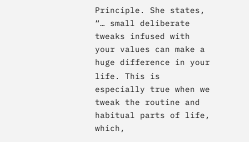Principle. She states, “… small deliberate tweaks infused with your values can make a huge difference in your life. This is especially true when we tweak the routine and habitual parts of life, which,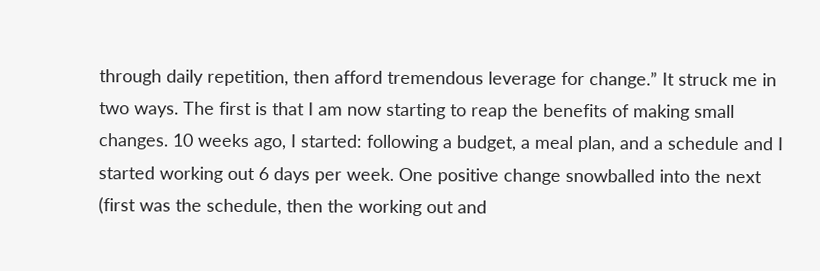through daily repetition, then afford tremendous leverage for change.” It struck me in two ways. The first is that I am now starting to reap the benefits of making small changes. 10 weeks ago, I started: following a budget, a meal plan, and a schedule and I started working out 6 days per week. One positive change snowballed into the next (first was the schedule, then the working out and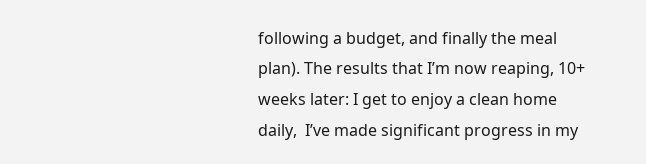following a budget, and finally the meal plan). The results that I’m now reaping, 10+ weeks later: I get to enjoy a clean home daily,  I’ve made significant progress in my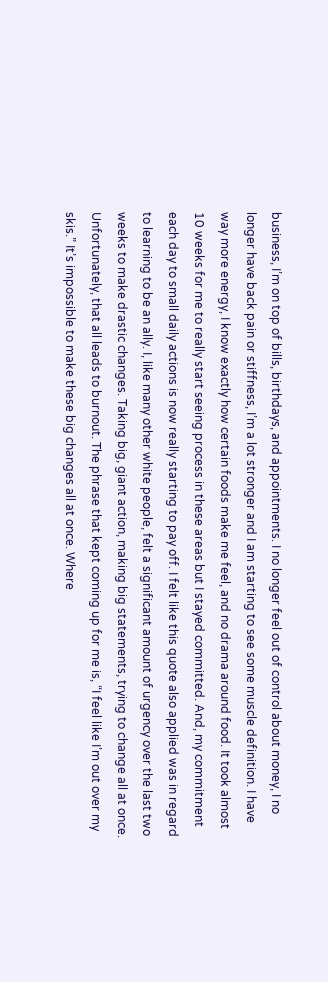business, I’m on top of bills, birthdays, and appointments. I no longer feel out of control about money, I no longer have back pain or stiffness, I’m a lot stronger and I am starting to see some muscle definition. I have way more energy, I know exactly how certain foods make me feel, and no drama around food. It took almost 10 weeks for me to really start seeing process in these areas but I stayed committed. And, my commitment each day to small daily actions is now really starting to pay off. I felt like this quote also applied was in regard to learning to be an ally. I, like many other white people, felt a significant amount of urgency over the last two weeks to make drastic changes. Taking big, giant action, making big statements, trying to change all at once. Unfortunately, that all leads to burnout. The phrase that kept coming up for me is, “I feel like I’m out over my skis.” It’s impossible to make these big changes all at once. Where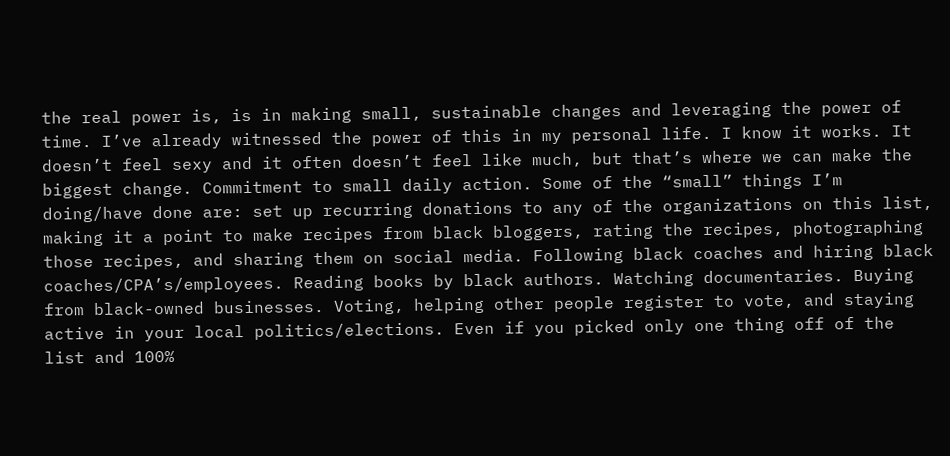the real power is, is in making small, sustainable changes and leveraging the power of time. I’ve already witnessed the power of this in my personal life. I know it works. It doesn’t feel sexy and it often doesn’t feel like much, but that’s where we can make the biggest change. Commitment to small daily action. Some of the “small” things I’m doing/have done are: set up recurring donations to any of the organizations on this list, making it a point to make recipes from black bloggers, rating the recipes, photographing those recipes, and sharing them on social media. Following black coaches and hiring black coaches/CPA’s/employees. Reading books by black authors. Watching documentaries. Buying from black-owned businesses. Voting, helping other people register to vote, and staying active in your local politics/elections. Even if you picked only one thing off of the list and 100%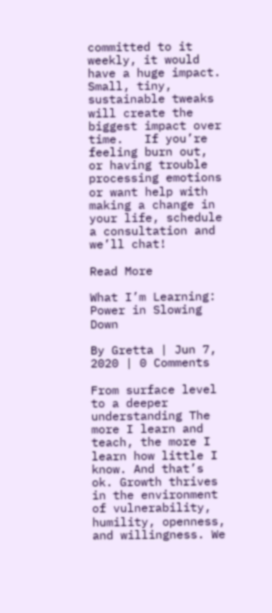committed to it weekly, it would have a huge impact. Small, tiny, sustainable tweaks will create the biggest impact over time.   If you’re feeling burn out, or having trouble processing emotions or want help with making a change in your life, schedule a consultation and we’ll chat!

Read More

What I’m Learning: Power in Slowing Down

By Gretta | Jun 7, 2020 | 0 Comments

From surface level to a deeper understanding The more I learn and teach, the more I learn how little I know. And that’s ok. Growth thrives in the environment of vulnerability, humility, openness, and willingness. We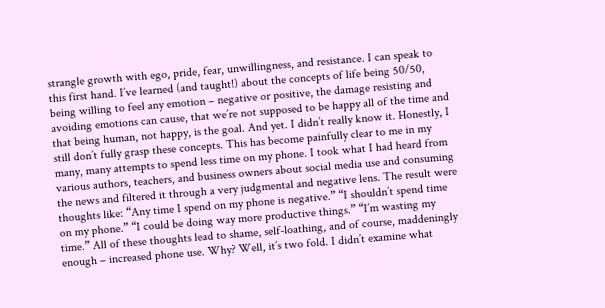strangle growth with ego, pride, fear, unwillingness, and resistance. I can speak to this first hand. I’ve learned (and taught!) about the concepts of life being 50/50, being willing to feel any emotion – negative or positive, the damage resisting and avoiding emotions can cause, that we’re not supposed to be happy all of the time and that being human, not happy, is the goal. And yet. I didn’t really know it. Honestly, I still don’t fully grasp these concepts. This has become painfully clear to me in my many, many attempts to spend less time on my phone. I took what I had heard from various authors, teachers, and business owners about social media use and consuming the news and filtered it through a very judgmental and negative lens. The result were thoughts like: “Any time I spend on my phone is negative.” “I shouldn’t spend time on my phone.” “I could be doing way more productive things.” “I’m wasting my time.” All of these thoughts lead to shame, self-loathing, and of course, maddeningly enough – increased phone use. Why? Well, it’s two fold. I didn’t examine what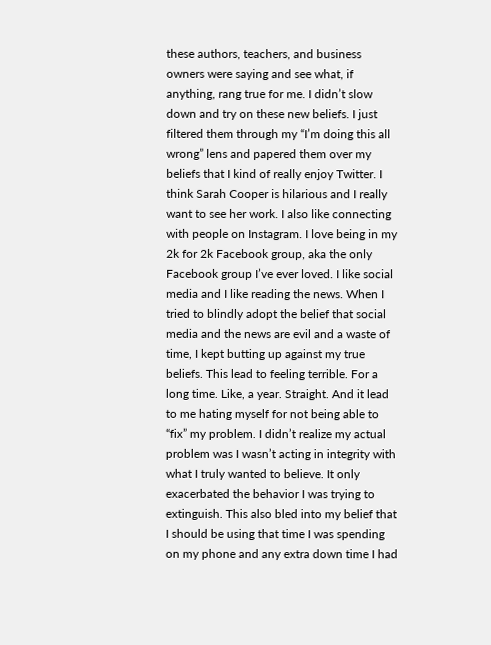these authors, teachers, and business owners were saying and see what, if anything, rang true for me. I didn’t slow down and try on these new beliefs. I just filtered them through my “I’m doing this all wrong” lens and papered them over my beliefs that I kind of really enjoy Twitter. I think Sarah Cooper is hilarious and I really want to see her work. I also like connecting with people on Instagram. I love being in my 2k for 2k Facebook group, aka the only Facebook group I’ve ever loved. I like social media and I like reading the news. When I tried to blindly adopt the belief that social media and the news are evil and a waste of time, I kept butting up against my true beliefs. This lead to feeling terrible. For a long time. Like, a year. Straight. And it lead to me hating myself for not being able to “fix” my problem. I didn’t realize my actual problem was I wasn’t acting in integrity with what I truly wanted to believe. It only exacerbated the behavior I was trying to extinguish. This also bled into my belief that I should be using that time I was spending on my phone and any extra down time I had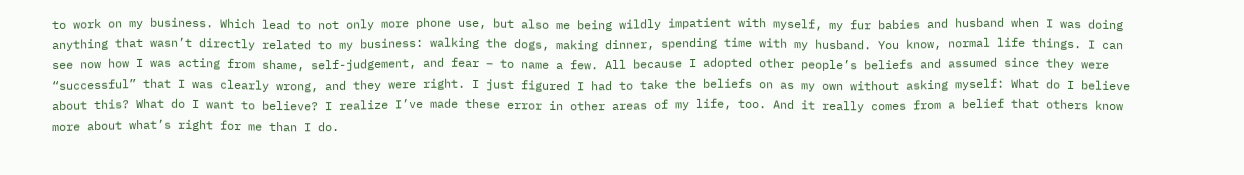to work on my business. Which lead to not only more phone use, but also me being wildly impatient with myself, my fur babies and husband when I was doing anything that wasn’t directly related to my business: walking the dogs, making dinner, spending time with my husband. You know, normal life things. I can see now how I was acting from shame, self-judgement, and fear – to name a few. All because I adopted other people’s beliefs and assumed since they were “successful” that I was clearly wrong, and they were right. I just figured I had to take the beliefs on as my own without asking myself: What do I believe about this? What do I want to believe? I realize I’ve made these error in other areas of my life, too. And it really comes from a belief that others know more about what’s right for me than I do.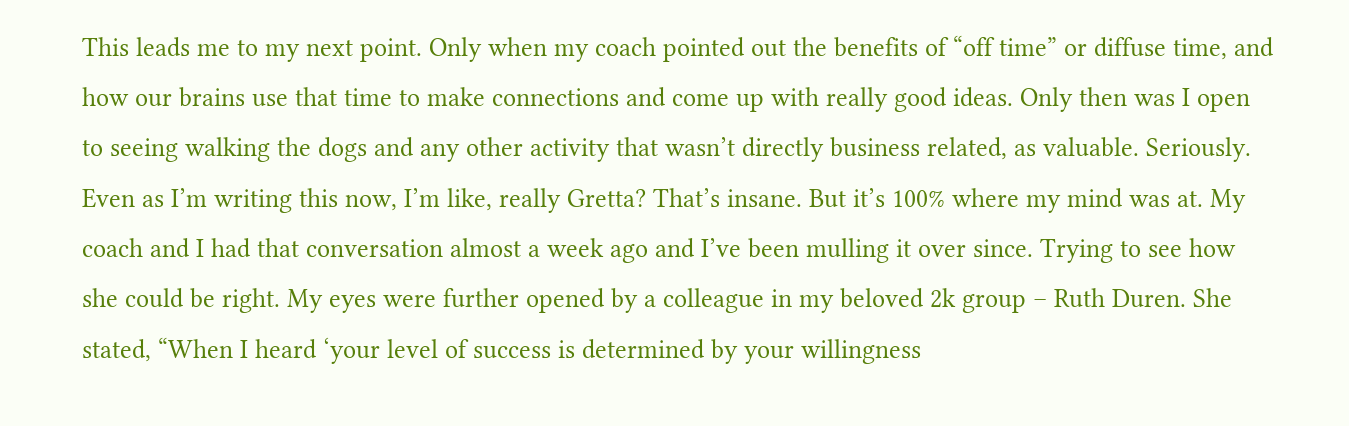This leads me to my next point. Only when my coach pointed out the benefits of “off time” or diffuse time, and how our brains use that time to make connections and come up with really good ideas. Only then was I open to seeing walking the dogs and any other activity that wasn’t directly business related, as valuable. Seriously. Even as I’m writing this now, I’m like, really Gretta? That’s insane. But it’s 100% where my mind was at. My coach and I had that conversation almost a week ago and I’ve been mulling it over since. Trying to see how she could be right. My eyes were further opened by a colleague in my beloved 2k group – Ruth Duren. She stated, “When I heard ‘your level of success is determined by your willingness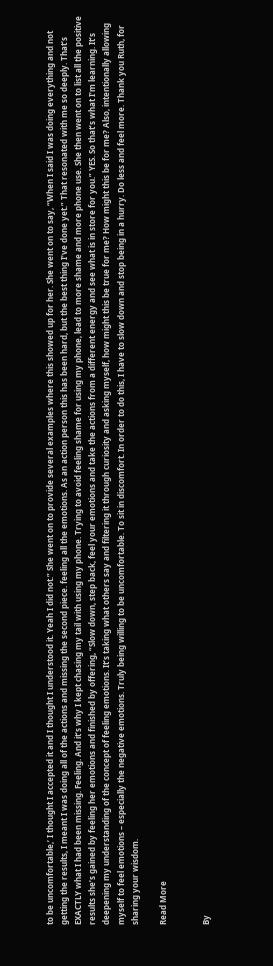to be uncomfortable,’ I thought I accepted it and I thought I understood it. Yeah I did not.” She went on to provide several examples where this showed up for her. She went on to say, “When I said I was doing everything and not getting the results, I meant I was doing all of the actions and missing the second piece. feeling all the emotions. As an action person this has been hard, but the best thing I’ve done yet.” That resonated with me so deeply. That’s EXACTLY what I had been missing. Feeling. And it’s why I kept chasing my tail with using my phone. Trying to avoid feeling shame for using my phone, lead to more shame and more phone use. She then went on to list all the positive results she’s gained by feeling her emotions and finished by offering, “Slow down, step back, feel your emotions and take the actions from a different energy and see what is in store for you.” YES. So that’s what I’m learning. It’s deepening my understanding of the concept of feeling emotions. It’s taking what others say and filtering it through curiosity and asking myself, how might this be true for me? How might this be for me? Also, intentionally allowing myself to feel emotions – especially the negative emotions. Truly being willing to be uncomfortable. To sit in discomfort. In order to do this, I have to slow down and stop being in a hurry. Do less and feel more. Thank you Ruth, for sharing your wisdom.

Read More


By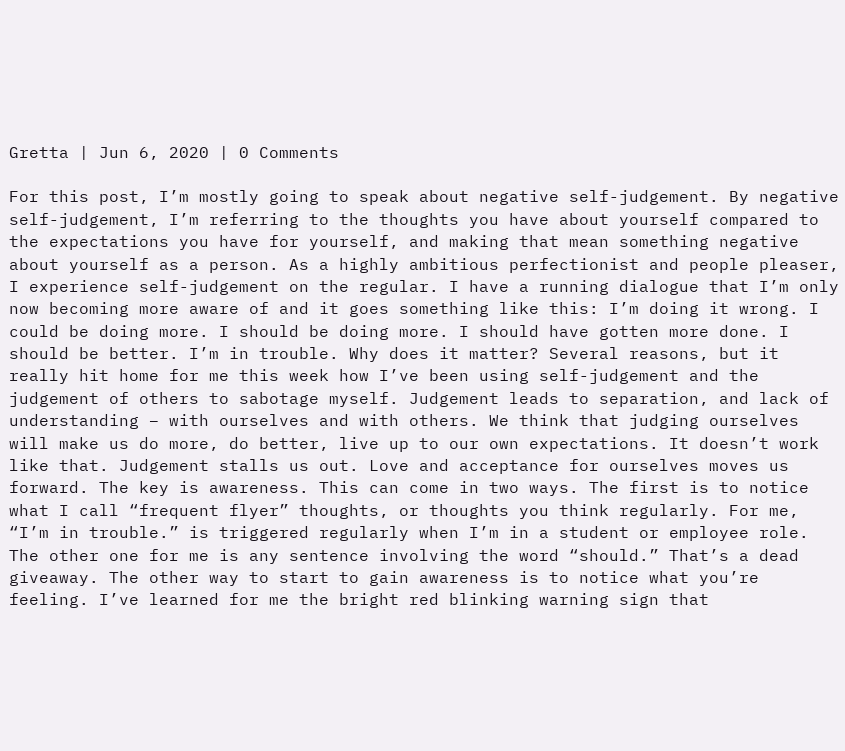Gretta | Jun 6, 2020 | 0 Comments

For this post, I’m mostly going to speak about negative self-judgement. By negative self-judgement, I’m referring to the thoughts you have about yourself compared to the expectations you have for yourself, and making that mean something negative about yourself as a person. As a highly ambitious perfectionist and people pleaser, I experience self-judgement on the regular. I have a running dialogue that I’m only now becoming more aware of and it goes something like this: I’m doing it wrong. I could be doing more. I should be doing more. I should have gotten more done. I should be better. I’m in trouble. Why does it matter? Several reasons, but it really hit home for me this week how I’ve been using self-judgement and the judgement of others to sabotage myself. Judgement leads to separation, and lack of understanding – with ourselves and with others. We think that judging ourselves will make us do more, do better, live up to our own expectations. It doesn’t work like that. Judgement stalls us out. Love and acceptance for ourselves moves us forward. The key is awareness. This can come in two ways. The first is to notice what I call “frequent flyer” thoughts, or thoughts you think regularly. For me, “I’m in trouble.” is triggered regularly when I’m in a student or employee role. The other one for me is any sentence involving the word “should.” That’s a dead giveaway. The other way to start to gain awareness is to notice what you’re feeling. I’ve learned for me the bright red blinking warning sign that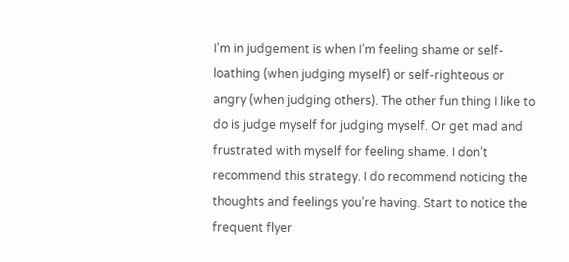I’m in judgement is when I’m feeling shame or self-loathing (when judging myself) or self-righteous or angry (when judging others). The other fun thing I like to do is judge myself for judging myself. Or get mad and frustrated with myself for feeling shame. I don’t recommend this strategy. I do recommend noticing the thoughts and feelings you’re having. Start to notice the frequent flyer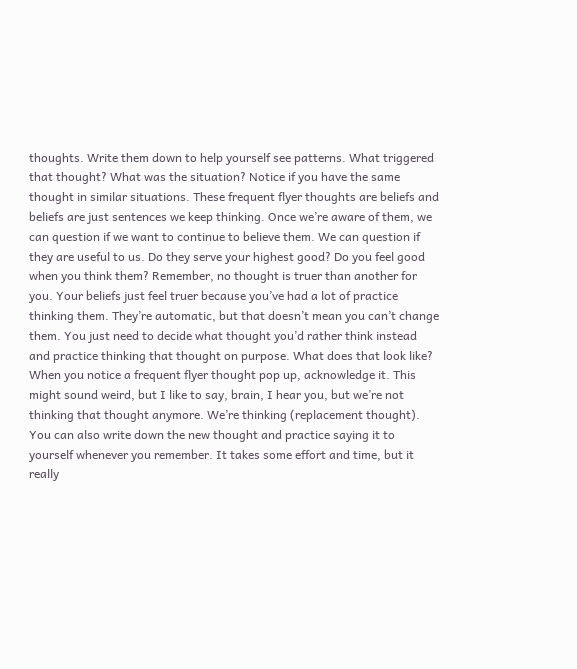thoughts. Write them down to help yourself see patterns. What triggered that thought? What was the situation? Notice if you have the same thought in similar situations. These frequent flyer thoughts are beliefs and beliefs are just sentences we keep thinking. Once we’re aware of them, we can question if we want to continue to believe them. We can question if they are useful to us. Do they serve your highest good? Do you feel good when you think them? Remember, no thought is truer than another for you. Your beliefs just feel truer because you’ve had a lot of practice thinking them. They’re automatic, but that doesn’t mean you can’t change them. You just need to decide what thought you’d rather think instead and practice thinking that thought on purpose. What does that look like? When you notice a frequent flyer thought pop up, acknowledge it. This might sound weird, but I like to say, brain, I hear you, but we’re not thinking that thought anymore. We’re thinking (replacement thought). You can also write down the new thought and practice saying it to yourself whenever you remember. It takes some effort and time, but it really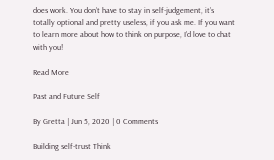does work. You don’t have to stay in self-judgement, it’s totally optional and pretty useless, if you ask me. If you want to learn more about how to think on purpose, I’d love to chat with you!

Read More

Past and Future Self

By Gretta | Jun 5, 2020 | 0 Comments

Building self-trust Think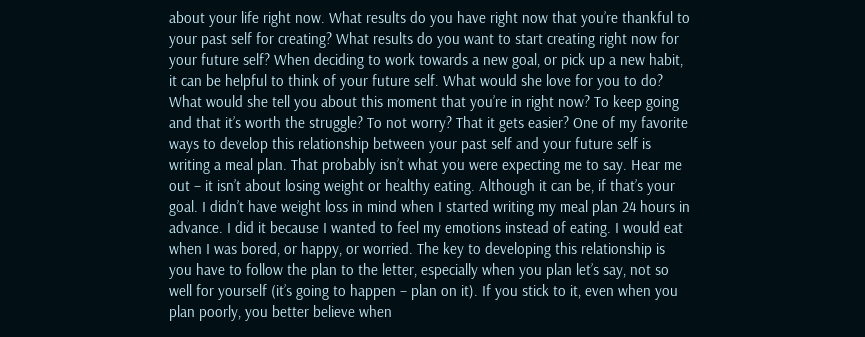about your life right now. What results do you have right now that you’re thankful to your past self for creating? What results do you want to start creating right now for your future self? When deciding to work towards a new goal, or pick up a new habit, it can be helpful to think of your future self. What would she love for you to do? What would she tell you about this moment that you’re in right now? To keep going and that it’s worth the struggle? To not worry? That it gets easier? One of my favorite ways to develop this relationship between your past self and your future self is writing a meal plan. That probably isn’t what you were expecting me to say. Hear me out – it isn’t about losing weight or healthy eating. Although it can be, if that’s your goal. I didn’t have weight loss in mind when I started writing my meal plan 24 hours in advance. I did it because I wanted to feel my emotions instead of eating. I would eat when I was bored, or happy, or worried. The key to developing this relationship is you have to follow the plan to the letter, especially when you plan let’s say, not so well for yourself (it’s going to happen – plan on it). If you stick to it, even when you plan poorly, you better believe when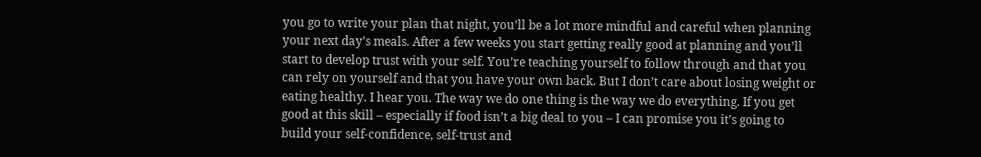you go to write your plan that night, you’ll be a lot more mindful and careful when planning your next day’s meals. After a few weeks you start getting really good at planning and you’ll start to develop trust with your self. You’re teaching yourself to follow through and that you can rely on yourself and that you have your own back. But I don’t care about losing weight or eating healthy. I hear you. The way we do one thing is the way we do everything. If you get good at this skill – especially if food isn’t a big deal to you – I can promise you it’s going to build your self-confidence, self-trust and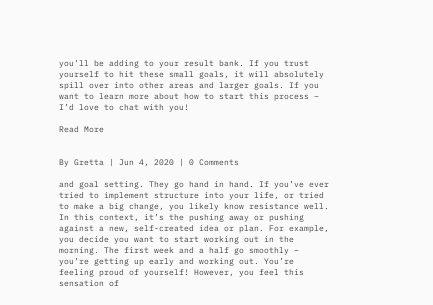you’ll be adding to your result bank. If you trust yourself to hit these small goals, it will absolutely spill over into other areas and larger goals. If you want to learn more about how to start this process – I’d love to chat with you!

Read More


By Gretta | Jun 4, 2020 | 0 Comments

and goal setting. They go hand in hand. If you’ve ever tried to implement structure into your life, or tried to make a big change, you likely know resistance well. In this context, it’s the pushing away or pushing against a new, self-created idea or plan. For example, you decide you want to start working out in the morning. The first week and a half go smoothly – you’re getting up early and working out. You’re feeling proud of yourself! However, you feel this sensation of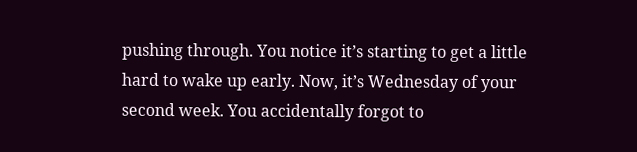pushing through. You notice it’s starting to get a little hard to wake up early. Now, it’s Wednesday of your second week. You accidentally forgot to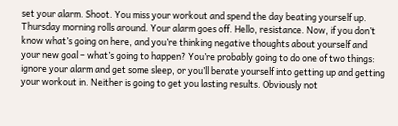set your alarm. Shoot. You miss your workout and spend the day beating yourself up. Thursday morning rolls around. Your alarm goes off. Hello, resistance. Now, if you don’t know what’s going on here, and you’re thinking negative thoughts about yourself and your new goal – what’s going to happen? You’re probably going to do one of two things: ignore your alarm and get some sleep, or you’ll berate yourself into getting up and getting your workout in. Neither is going to get you lasting results. Obviously not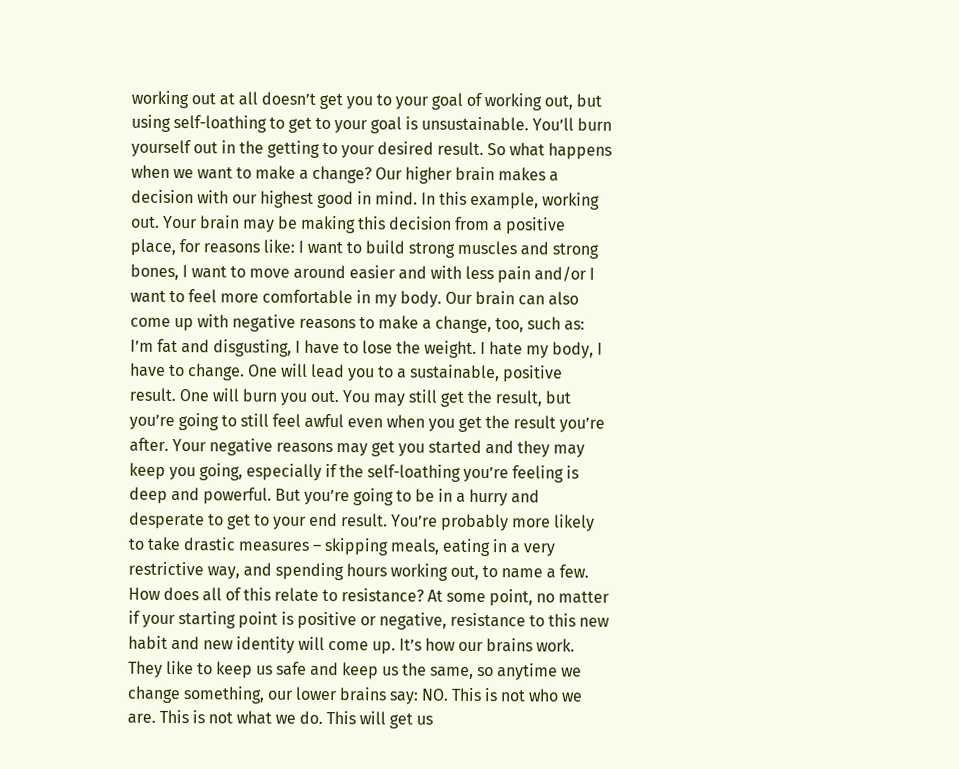working out at all doesn’t get you to your goal of working out, but using self-loathing to get to your goal is unsustainable. You’ll burn yourself out in the getting to your desired result. So what happens when we want to make a change? Our higher brain makes a decision with our highest good in mind. In this example, working out. Your brain may be making this decision from a positive place, for reasons like: I want to build strong muscles and strong bones, I want to move around easier and with less pain and/or I want to feel more comfortable in my body. Our brain can also come up with negative reasons to make a change, too, such as: I’m fat and disgusting, I have to lose the weight. I hate my body, I have to change. One will lead you to a sustainable, positive result. One will burn you out. You may still get the result, but you’re going to still feel awful even when you get the result you’re after. Your negative reasons may get you started and they may keep you going, especially if the self-loathing you’re feeling is deep and powerful. But you’re going to be in a hurry and desperate to get to your end result. You’re probably more likely to take drastic measures – skipping meals, eating in a very restrictive way, and spending hours working out, to name a few. How does all of this relate to resistance? At some point, no matter if your starting point is positive or negative, resistance to this new habit and new identity will come up. It’s how our brains work. They like to keep us safe and keep us the same, so anytime we change something, our lower brains say: NO. This is not who we are. This is not what we do. This will get us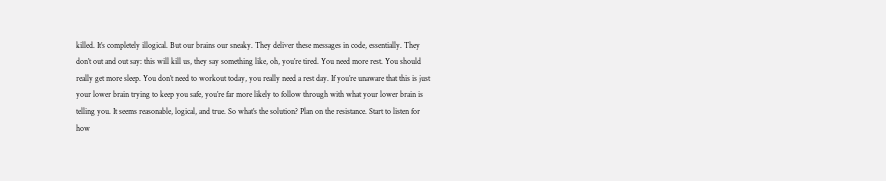killed. It’s completely illogical. But our brains our sneaky. They deliver these messages in code, essentially. They don’t out and out say: this will kill us, they say something like, oh, you’re tired. You need more rest. You should really get more sleep. You don’t need to workout today, you really need a rest day. If you’re unaware that this is just your lower brain trying to keep you safe, you’re far more likely to follow through with what your lower brain is telling you. It seems reasonable, logical, and true. So what’s the solution? Plan on the resistance. Start to listen for how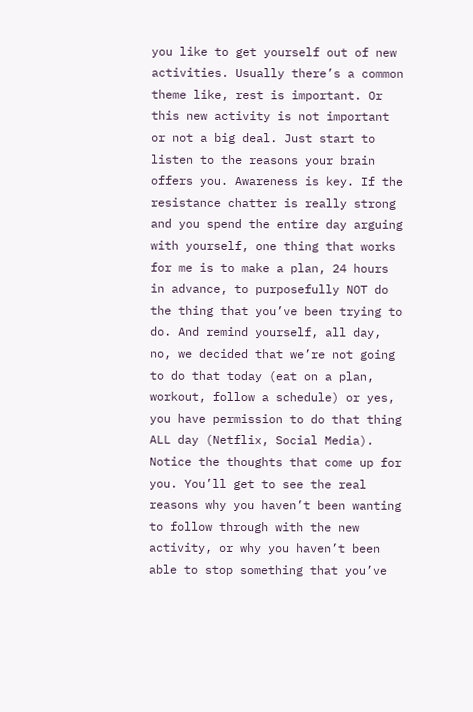you like to get yourself out of new activities. Usually there’s a common theme like, rest is important. Or this new activity is not important or not a big deal. Just start to listen to the reasons your brain offers you. Awareness is key. If the resistance chatter is really strong and you spend the entire day arguing with yourself, one thing that works for me is to make a plan, 24 hours in advance, to purposefully NOT do the thing that you’ve been trying to do. And remind yourself, all day, no, we decided that we’re not going to do that today (eat on a plan, workout, follow a schedule) or yes, you have permission to do that thing ALL day (Netflix, Social Media). Notice the thoughts that come up for you. You’ll get to see the real reasons why you haven’t been wanting to follow through with the new activity, or why you haven’t been able to stop something that you’ve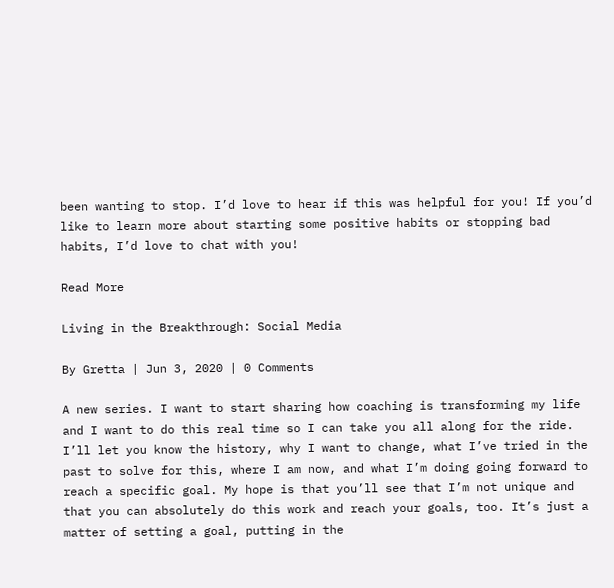been wanting to stop. I’d love to hear if this was helpful for you! If you’d like to learn more about starting some positive habits or stopping bad habits, I’d love to chat with you!

Read More

Living in the Breakthrough: Social Media

By Gretta | Jun 3, 2020 | 0 Comments

A new series. I want to start sharing how coaching is transforming my life and I want to do this real time so I can take you all along for the ride. I’ll let you know the history, why I want to change, what I’ve tried in the past to solve for this, where I am now, and what I’m doing going forward to reach a specific goal. My hope is that you’ll see that I’m not unique and that you can absolutely do this work and reach your goals, too. It’s just a matter of setting a goal, putting in the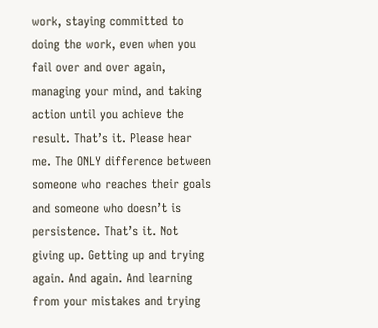work, staying committed to doing the work, even when you fail over and over again, managing your mind, and taking action until you achieve the result. That’s it. Please hear me. The ONLY difference between someone who reaches their goals and someone who doesn’t is persistence. That’s it. Not giving up. Getting up and trying again. And again. And learning from your mistakes and trying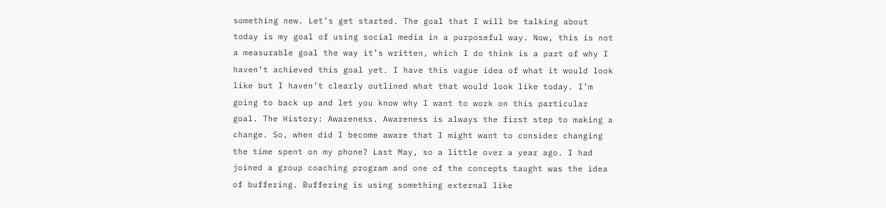something new. Let’s get started. The goal that I will be talking about today is my goal of using social media in a purposeful way. Now, this is not a measurable goal the way it’s written, which I do think is a part of why I haven’t achieved this goal yet. I have this vague idea of what it would look like but I haven’t clearly outlined what that would look like today. I’m going to back up and let you know why I want to work on this particular goal. The History: Awareness. Awareness is always the first step to making a change. So, when did I become aware that I might want to consider changing the time spent on my phone? Last May, so a little over a year ago. I had joined a group coaching program and one of the concepts taught was the idea of buffering. Buffering is using something external like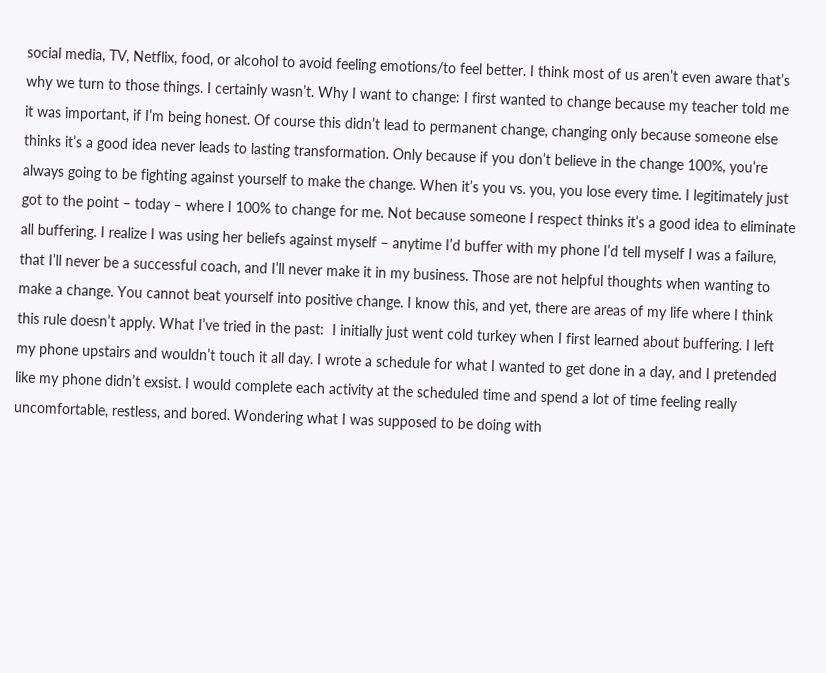social media, TV, Netflix, food, or alcohol to avoid feeling emotions/to feel better. I think most of us aren’t even aware that’s why we turn to those things. I certainly wasn’t. Why I want to change: I first wanted to change because my teacher told me it was important, if I’m being honest. Of course this didn’t lead to permanent change, changing only because someone else thinks it’s a good idea never leads to lasting transformation. Only because if you don’t believe in the change 100%, you’re always going to be fighting against yourself to make the change. When it’s you vs. you, you lose every time. I legitimately just got to the point – today – where I 100% to change for me. Not because someone I respect thinks it’s a good idea to eliminate all buffering. I realize I was using her beliefs against myself – anytime I’d buffer with my phone I’d tell myself I was a failure, that I’ll never be a successful coach, and I’ll never make it in my business. Those are not helpful thoughts when wanting to make a change. You cannot beat yourself into positive change. I know this, and yet, there are areas of my life where I think this rule doesn’t apply. What I’ve tried in the past:  I initially just went cold turkey when I first learned about buffering. I left my phone upstairs and wouldn’t touch it all day. I wrote a schedule for what I wanted to get done in a day, and I pretended like my phone didn’t exsist. I would complete each activity at the scheduled time and spend a lot of time feeling really uncomfortable, restless, and bored. Wondering what I was supposed to be doing with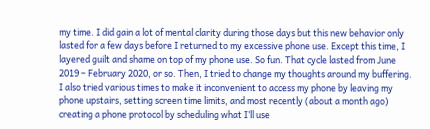my time. I did gain a lot of mental clarity during those days but this new behavior only lasted for a few days before I returned to my excessive phone use. Except this time, I layered guilt and shame on top of my phone use. So fun. That cycle lasted from June 2019 – February 2020, or so. Then, I tried to change my thoughts around my buffering. I also tried various times to make it inconvenient to access my phone by leaving my phone upstairs, setting screen time limits, and most recently (about a month ago) creating a phone protocol by scheduling what I’ll use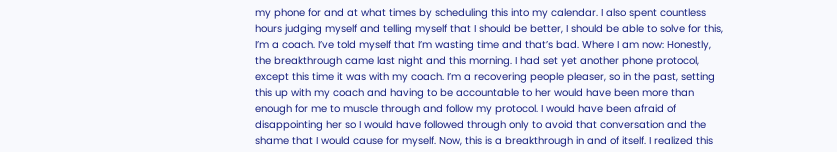my phone for and at what times by scheduling this into my calendar. I also spent countless hours judging myself and telling myself that I should be better, I should be able to solve for this, I’m a coach. I’ve told myself that I’m wasting time and that’s bad. Where I am now: Honestly, the breakthrough came last night and this morning. I had set yet another phone protocol, except this time it was with my coach. I’m a recovering people pleaser, so in the past, setting this up with my coach and having to be accountable to her would have been more than enough for me to muscle through and follow my protocol. I would have been afraid of disappointing her so I would have followed through only to avoid that conversation and the shame that I would cause for myself. Now, this is a breakthrough in and of itself. I realized this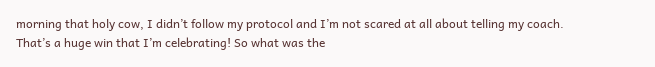morning that holy cow, I didn’t follow my protocol and I’m not scared at all about telling my coach. That’s a huge win that I’m celebrating! So what was the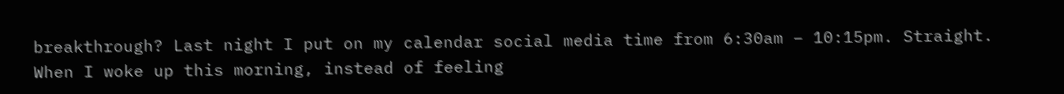breakthrough? Last night I put on my calendar social media time from 6:30am – 10:15pm. Straight. When I woke up this morning, instead of feeling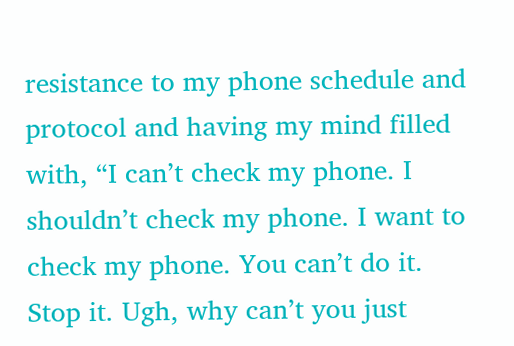resistance to my phone schedule and protocol and having my mind filled with, “I can’t check my phone. I shouldn’t check my phone. I want to check my phone. You can’t do it. Stop it. Ugh, why can’t you just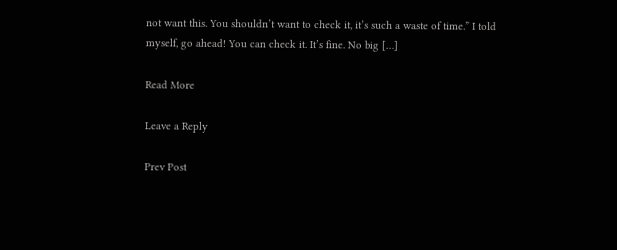not want this. You shouldn’t want to check it, it’s such a waste of time.” I told myself, go ahead! You can check it. It’s fine. No big […]

Read More

Leave a Reply

Prev Post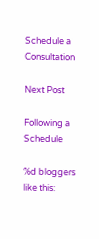Schedule a Consultation

Next Post

Following a Schedule

%d bloggers like this: